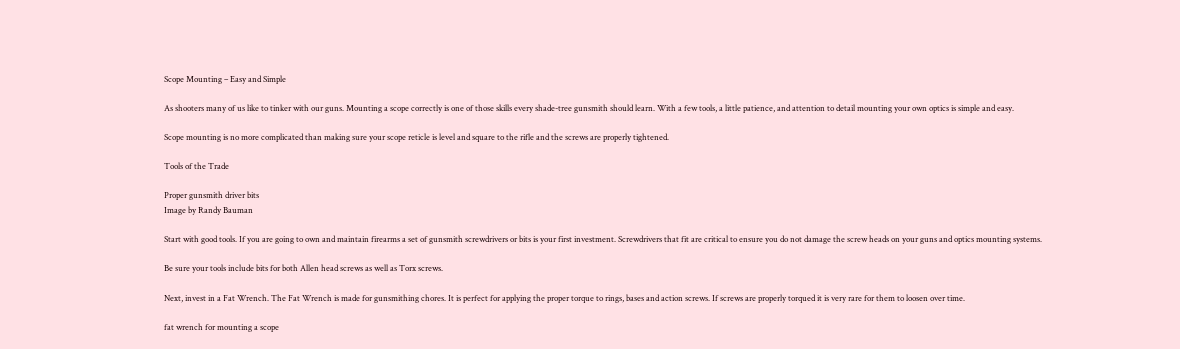Scope Mounting – Easy and Simple

As shooters many of us like to tinker with our guns. Mounting a scope correctly is one of those skills every shade-tree gunsmith should learn. With a few tools, a little patience, and attention to detail mounting your own optics is simple and easy.

Scope mounting is no more complicated than making sure your scope reticle is level and square to the rifle and the screws are properly tightened.

Tools of the Trade

Proper gunsmith driver bits
Image by Randy Bauman

Start with good tools. If you are going to own and maintain firearms a set of gunsmith screwdrivers or bits is your first investment. Screwdrivers that fit are critical to ensure you do not damage the screw heads on your guns and optics mounting systems.

Be sure your tools include bits for both Allen head screws as well as Torx screws.

Next, invest in a Fat Wrench. The Fat Wrench is made for gunsmithing chores. It is perfect for applying the proper torque to rings, bases and action screws. If screws are properly torqued it is very rare for them to loosen over time.

fat wrench for mounting a scope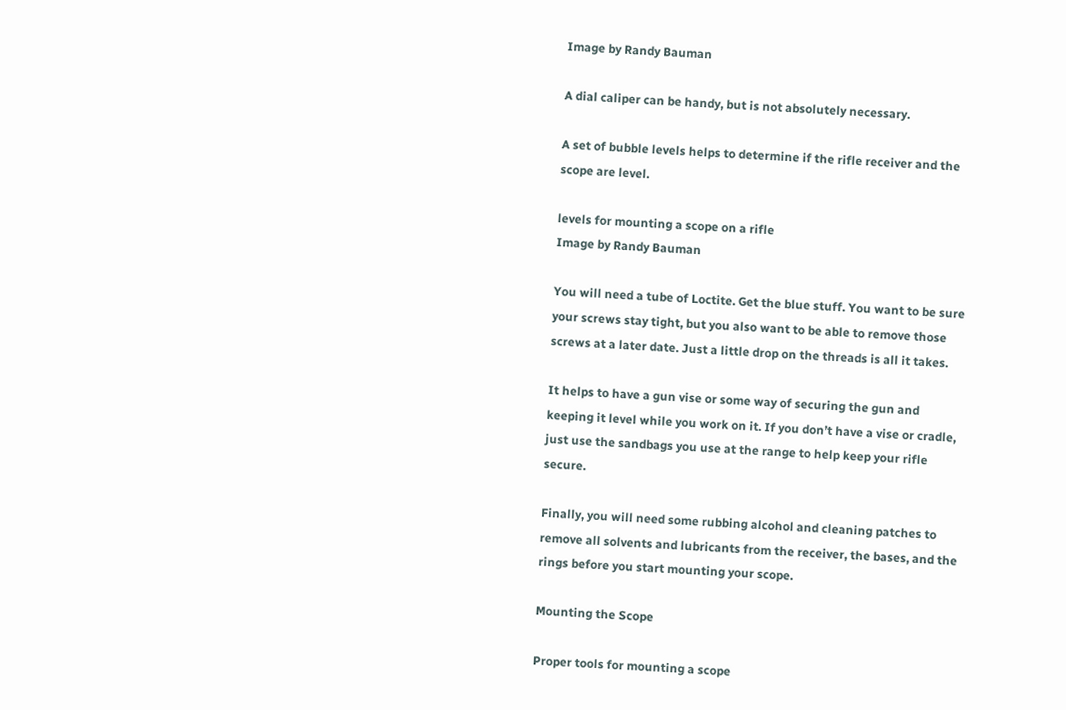Image by Randy Bauman

A dial caliper can be handy, but is not absolutely necessary.

A set of bubble levels helps to determine if the rifle receiver and the scope are level.

levels for mounting a scope on a rifle
Image by Randy Bauman

You will need a tube of Loctite. Get the blue stuff. You want to be sure your screws stay tight, but you also want to be able to remove those screws at a later date. Just a little drop on the threads is all it takes.

It helps to have a gun vise or some way of securing the gun and keeping it level while you work on it. If you don’t have a vise or cradle, just use the sandbags you use at the range to help keep your rifle secure.

Finally, you will need some rubbing alcohol and cleaning patches to remove all solvents and lubricants from the receiver, the bases, and the rings before you start mounting your scope.

Mounting the Scope

Proper tools for mounting a scope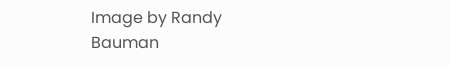Image by Randy Bauman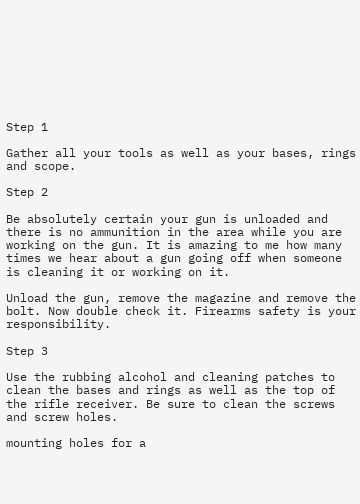Step 1

Gather all your tools as well as your bases, rings and scope.

Step 2

Be absolutely certain your gun is unloaded and there is no ammunition in the area while you are working on the gun. It is amazing to me how many times we hear about a gun going off when someone is cleaning it or working on it.

Unload the gun, remove the magazine and remove the bolt. Now double check it. Firearms safety is your responsibility.

Step 3

Use the rubbing alcohol and cleaning patches to clean the bases and rings as well as the top of the rifle receiver. Be sure to clean the screws and screw holes.

mounting holes for a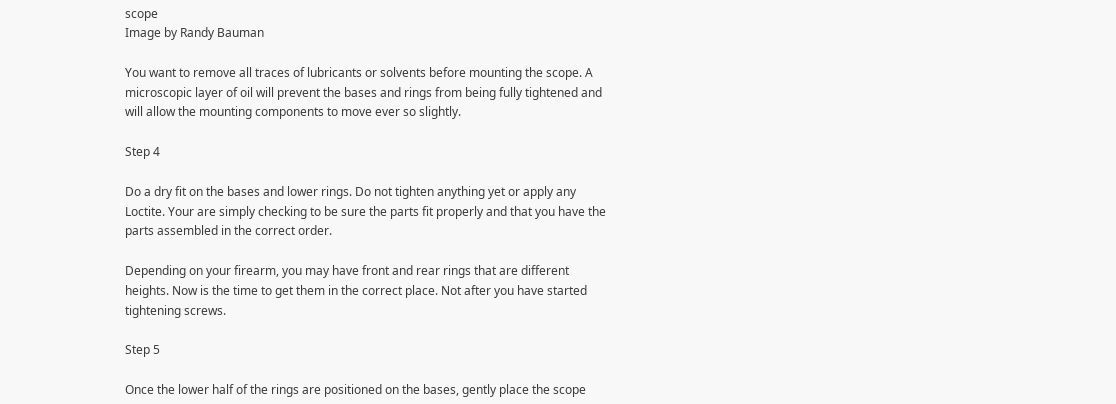scope
Image by Randy Bauman

You want to remove all traces of lubricants or solvents before mounting the scope. A microscopic layer of oil will prevent the bases and rings from being fully tightened and will allow the mounting components to move ever so slightly.

Step 4

Do a dry fit on the bases and lower rings. Do not tighten anything yet or apply any Loctite. Your are simply checking to be sure the parts fit properly and that you have the parts assembled in the correct order.

Depending on your firearm, you may have front and rear rings that are different heights. Now is the time to get them in the correct place. Not after you have started tightening screws.

Step 5

Once the lower half of the rings are positioned on the bases, gently place the scope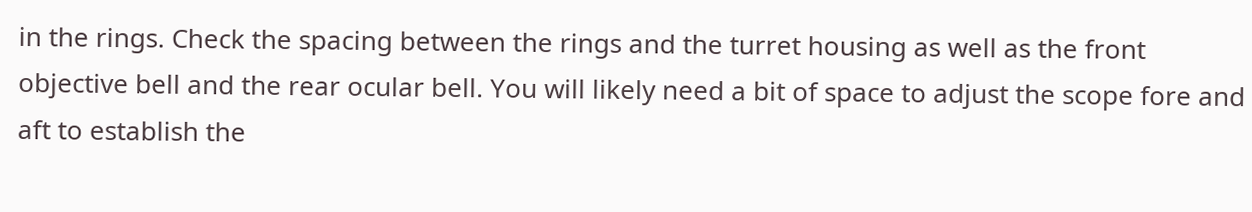in the rings. Check the spacing between the rings and the turret housing as well as the front objective bell and the rear ocular bell. You will likely need a bit of space to adjust the scope fore and aft to establish the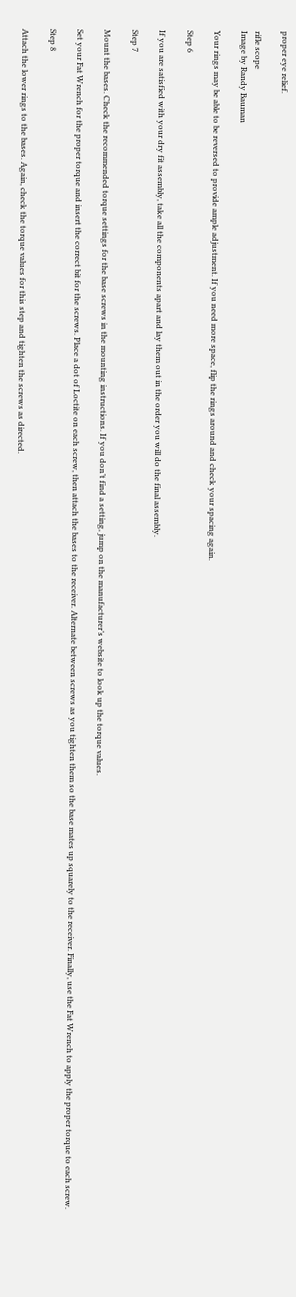proper eye relief.

rifle scope
Image by Randy Bauman

Your rings may be able to be reversed to provide ample adjustment. If you need more space, flip the rings around and check your spacing again.

Step 6

If you are satisfied with your dry fit assembly, take all the components apart and lay them out in the order you will do the final assembly.

Step 7

Mount the bases. Check the recommended torque settings for the base screws in the mounting instructions. If you don’t find a setting, jump on the manufacturer’s website to look up the torque values.

Set your Fat Wrench for the proper torque and insert the correct bit for the screws. Place a dot of Loctite on each screw, then attach the bases to the receiver. Alternate between screws as you tighten them so the base mates up squarely to the receiver. Finally, use the Fat Wrench to apply the proper torque to each screw.

Step 8

Attach the lower rings to the bases. Again, check the torque values for this step and tighten the screws as directed.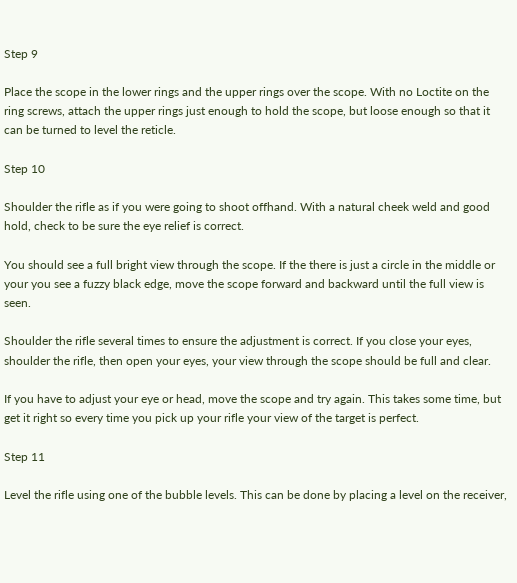Step 9

Place the scope in the lower rings and the upper rings over the scope. With no Loctite on the ring screws, attach the upper rings just enough to hold the scope, but loose enough so that it can be turned to level the reticle.

Step 10

Shoulder the rifle as if you were going to shoot offhand. With a natural cheek weld and good hold, check to be sure the eye relief is correct.

You should see a full bright view through the scope. If the there is just a circle in the middle or your you see a fuzzy black edge, move the scope forward and backward until the full view is seen.

Shoulder the rifle several times to ensure the adjustment is correct. If you close your eyes, shoulder the rifle, then open your eyes, your view through the scope should be full and clear.

If you have to adjust your eye or head, move the scope and try again. This takes some time, but get it right so every time you pick up your rifle your view of the target is perfect.

Step 11

Level the rifle using one of the bubble levels. This can be done by placing a level on the receiver,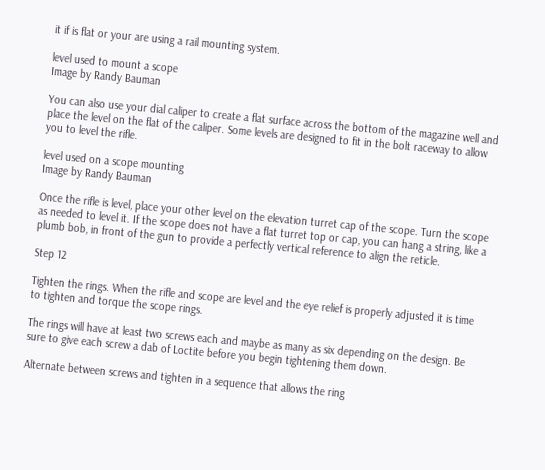it if is flat or your are using a rail mounting system.

level used to mount a scope
Image by Randy Bauman

You can also use your dial caliper to create a flat surface across the bottom of the magazine well and place the level on the flat of the caliper. Some levels are designed to fit in the bolt raceway to allow you to level the rifle.

level used on a scope mounting
Image by Randy Bauman

Once the rifle is level, place your other level on the elevation turret cap of the scope. Turn the scope as needed to level it. If the scope does not have a flat turret top or cap, you can hang a string, like a plumb bob, in front of the gun to provide a perfectly vertical reference to align the reticle.

Step 12

Tighten the rings. When the rifle and scope are level and the eye relief is properly adjusted it is time to tighten and torque the scope rings.

The rings will have at least two screws each and maybe as many as six depending on the design. Be sure to give each screw a dab of Loctite before you begin tightening them down.

Alternate between screws and tighten in a sequence that allows the ring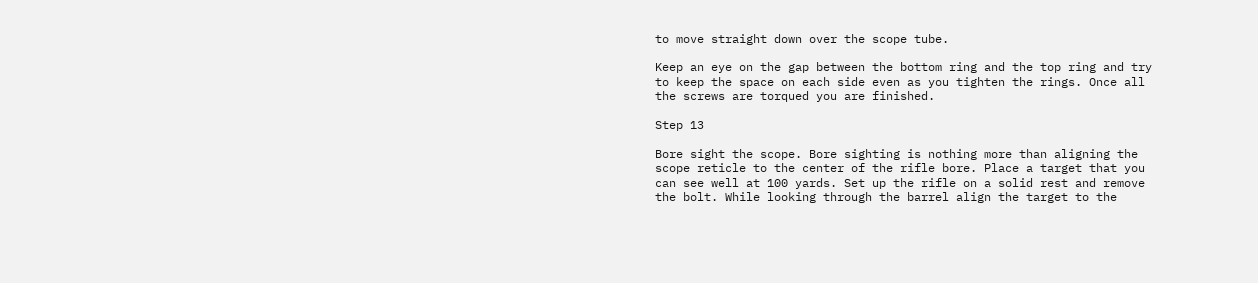to move straight down over the scope tube.

Keep an eye on the gap between the bottom ring and the top ring and try to keep the space on each side even as you tighten the rings. Once all the screws are torqued you are finished.

Step 13

Bore sight the scope. Bore sighting is nothing more than aligning the scope reticle to the center of the rifle bore. Place a target that you can see well at 100 yards. Set up the rifle on a solid rest and remove the bolt. While looking through the barrel align the target to the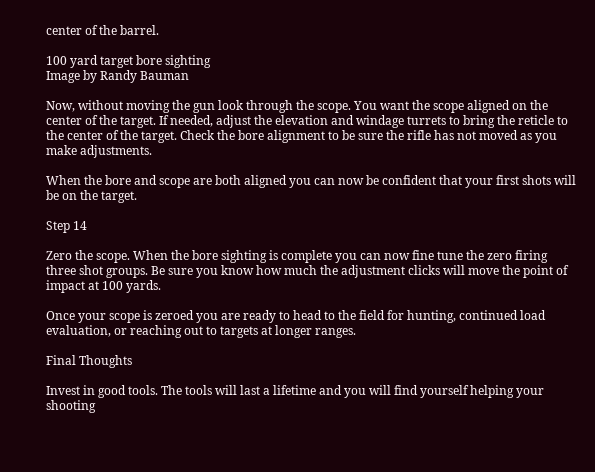center of the barrel.

100 yard target bore sighting
Image by Randy Bauman

Now, without moving the gun look through the scope. You want the scope aligned on the center of the target. If needed, adjust the elevation and windage turrets to bring the reticle to the center of the target. Check the bore alignment to be sure the rifle has not moved as you make adjustments.

When the bore and scope are both aligned you can now be confident that your first shots will be on the target.

Step 14

Zero the scope. When the bore sighting is complete you can now fine tune the zero firing three shot groups. Be sure you know how much the adjustment clicks will move the point of impact at 100 yards.

Once your scope is zeroed you are ready to head to the field for hunting, continued load evaluation, or reaching out to targets at longer ranges.

Final Thoughts

Invest in good tools. The tools will last a lifetime and you will find yourself helping your shooting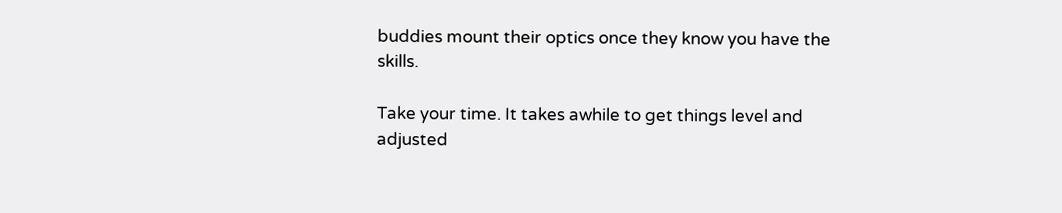buddies mount their optics once they know you have the skills.

Take your time. It takes awhile to get things level and adjusted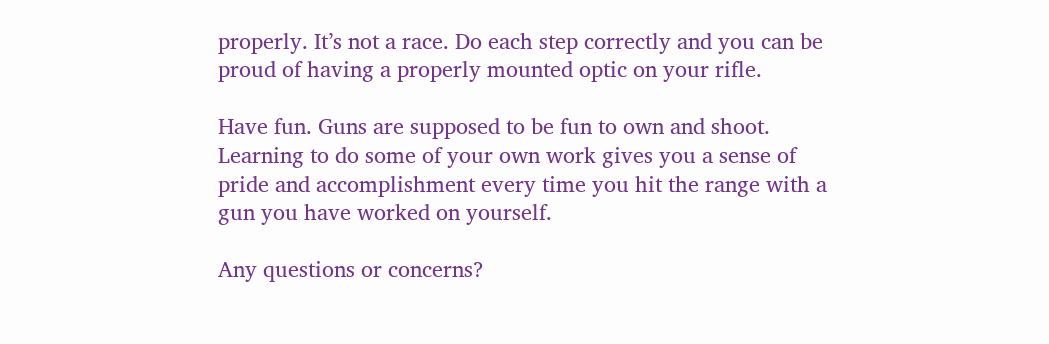properly. It’s not a race. Do each step correctly and you can be proud of having a properly mounted optic on your rifle.

Have fun. Guns are supposed to be fun to own and shoot. Learning to do some of your own work gives you a sense of pride and accomplishment every time you hit the range with a gun you have worked on yourself.

Any questions or concerns?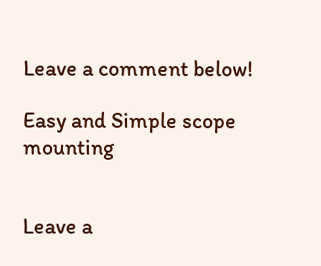Leave a comment below!

Easy and Simple scope mounting


Leave a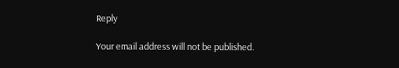Reply

Your email address will not be published.